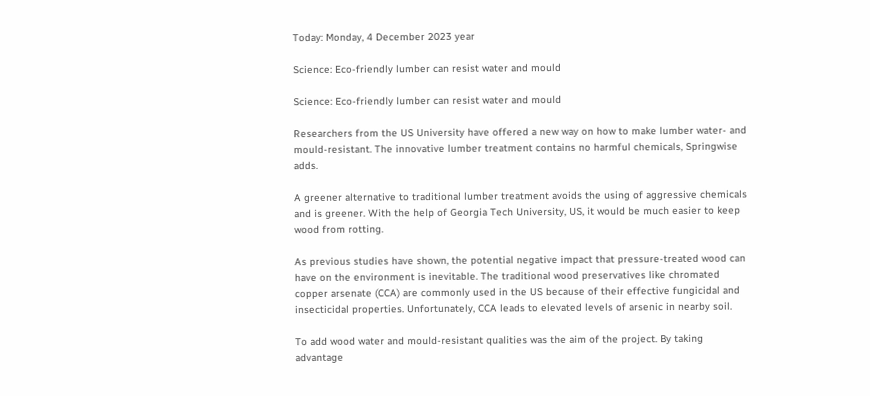Today: Monday, 4 December 2023 year

Science: Eco-friendly lumber can resist water and mould

Science: Eco-friendly lumber can resist water and mould

Researchers from the US University have offered a new way on how to make lumber water- and mould-resistant. The innovative lumber treatment contains no harmful chemicals, Springwise adds.

A greener alternative to traditional lumber treatment avoids the using of aggressive chemicals and is greener. With the help of Georgia Tech University, US, it would be much easier to keep wood from rotting.

As previous studies have shown, the potential negative impact that pressure-treated wood can have on the environment is inevitable. The traditional wood preservatives like chromated copper arsenate (CCA) are commonly used in the US because of their effective fungicidal and insecticidal properties. Unfortunately, CCA leads to elevated levels of arsenic in nearby soil.

To add wood water and mould-resistant qualities was the aim of the project. By taking advantage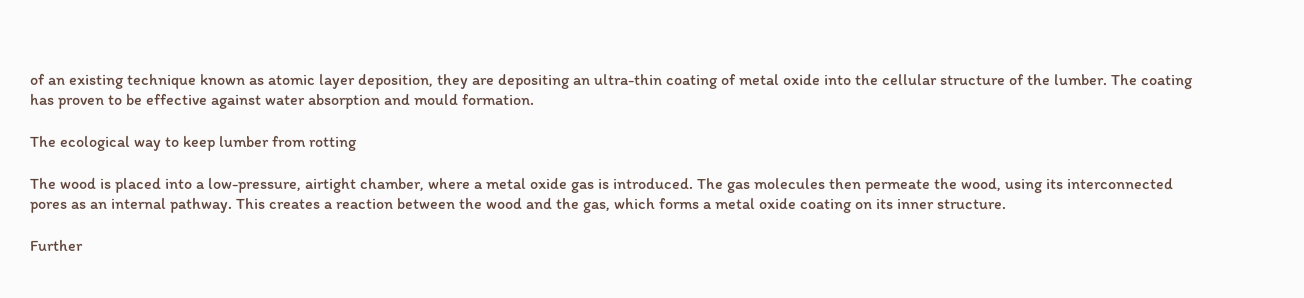of an existing technique known as atomic layer deposition, they are depositing an ultra-thin coating of metal oxide into the cellular structure of the lumber. The coating has proven to be effective against water absorption and mould formation.

The ecological way to keep lumber from rotting

The wood is placed into a low-pressure, airtight chamber, where a metal oxide gas is introduced. The gas molecules then permeate the wood, using its interconnected pores as an internal pathway. This creates a reaction between the wood and the gas, which forms a metal oxide coating on its inner structure.

Further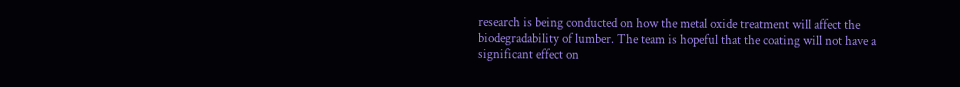research is being conducted on how the metal oxide treatment will affect the biodegradability of lumber. The team is hopeful that the coating will not have a significant effect on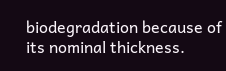biodegradation because of its nominal thickness.